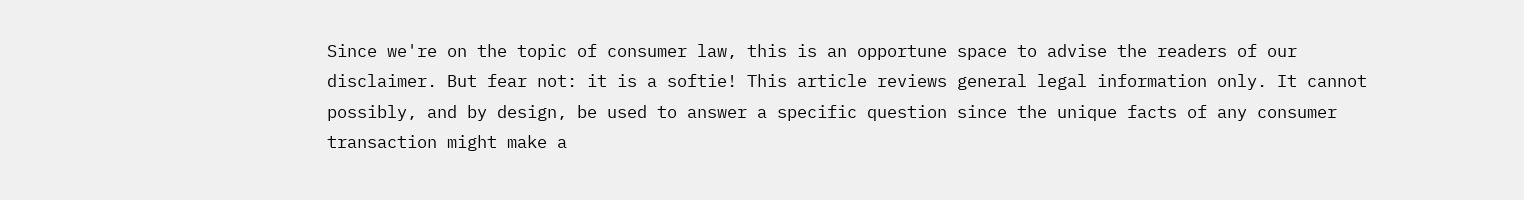Since we're on the topic of consumer law, this is an opportune space to advise the readers of our disclaimer. But fear not: it is a softie! This article reviews general legal information only. It cannot possibly, and by design, be used to answer a specific question since the unique facts of any consumer transaction might make a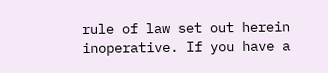rule of law set out herein inoperative. If you have a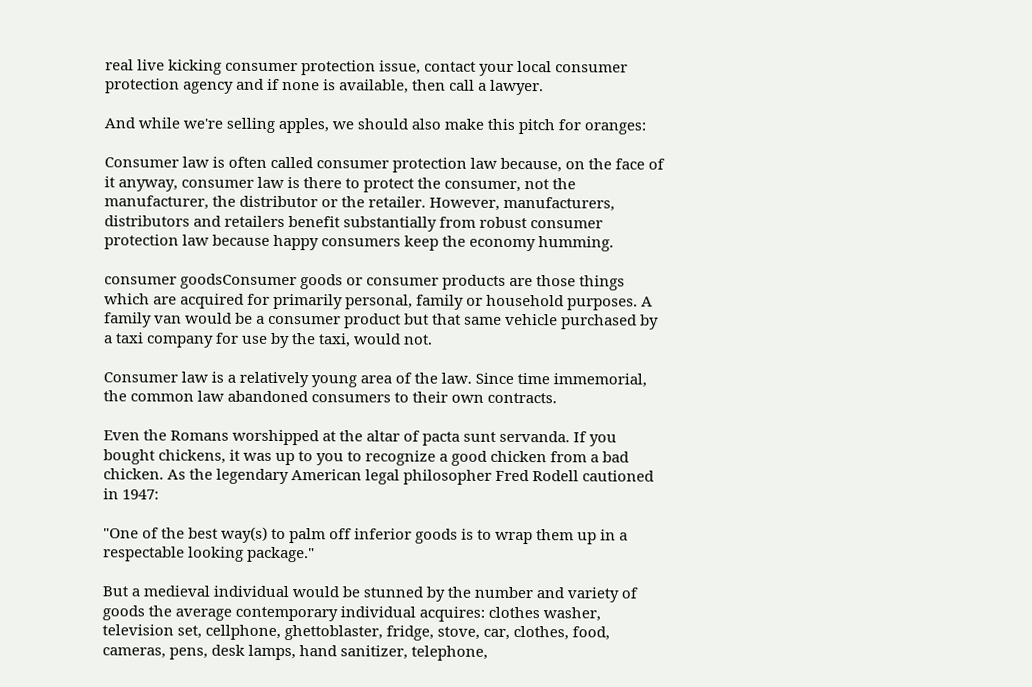real live kicking consumer protection issue, contact your local consumer protection agency and if none is available, then call a lawyer.

And while we're selling apples, we should also make this pitch for oranges:

Consumer law is often called consumer protection law because, on the face of it anyway, consumer law is there to protect the consumer, not the manufacturer, the distributor or the retailer. However, manufacturers, distributors and retailers benefit substantially from robust consumer protection law because happy consumers keep the economy humming.

consumer goodsConsumer goods or consumer products are those things which are acquired for primarily personal, family or household purposes. A family van would be a consumer product but that same vehicle purchased by a taxi company for use by the taxi, would not.

Consumer law is a relatively young area of the law. Since time immemorial, the common law abandoned consumers to their own contracts.

Even the Romans worshipped at the altar of pacta sunt servanda. If you bought chickens, it was up to you to recognize a good chicken from a bad chicken. As the legendary American legal philosopher Fred Rodell cautioned in 1947:

"One of the best way(s) to palm off inferior goods is to wrap them up in a respectable looking package."

But a medieval individual would be stunned by the number and variety of goods the average contemporary individual acquires: clothes washer, television set, cellphone, ghettoblaster, fridge, stove, car, clothes, food, cameras, pens, desk lamps, hand sanitizer, telephone,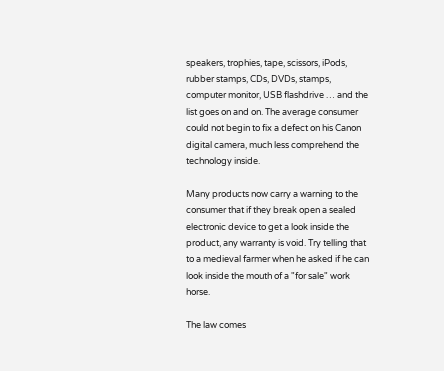speakers, trophies, tape, scissors, iPods, rubber stamps, CDs, DVDs, stamps, computer monitor, USB flashdrive … and the list goes on and on. The average consumer could not begin to fix a defect on his Canon digital camera, much less comprehend the technology inside.

Many products now carry a warning to the consumer that if they break open a sealed electronic device to get a look inside the product, any warranty is void. Try telling that to a medieval farmer when he asked if he can look inside the mouth of a "for sale" work horse.

The law comes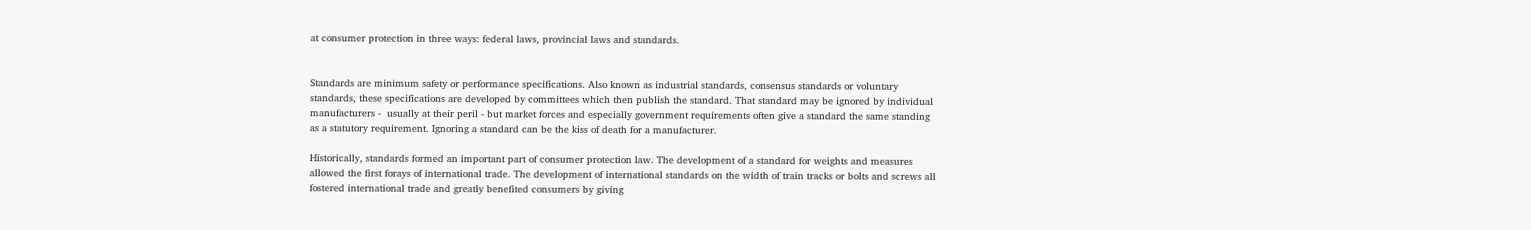at consumer protection in three ways: federal laws, provincial laws and standards.


Standards are minimum safety or performance specifications. Also known as industrial standards, consensus standards or voluntary standards, these specifications are developed by committees which then publish the standard. That standard may be ignored by individual manufacturers -  usually at their peril - but market forces and especially government requirements often give a standard the same standing as a statutory requirement. Ignoring a standard can be the kiss of death for a manufacturer.

Historically, standards formed an important part of consumer protection law. The development of a standard for weights and measures allowed the first forays of international trade. The development of international standards on the width of train tracks or bolts and screws all fostered international trade and greatly benefited consumers by giving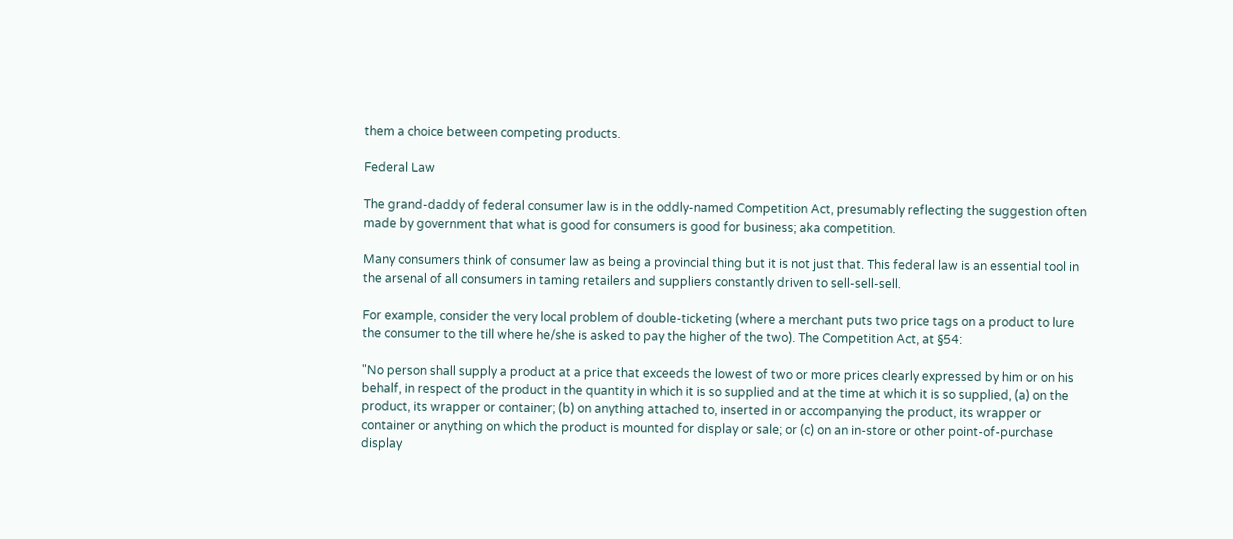them a choice between competing products.

Federal Law

The grand-daddy of federal consumer law is in the oddly-named Competition Act, presumably reflecting the suggestion often made by government that what is good for consumers is good for business; aka competition.

Many consumers think of consumer law as being a provincial thing but it is not just that. This federal law is an essential tool in the arsenal of all consumers in taming retailers and suppliers constantly driven to sell-sell-sell.

For example, consider the very local problem of double-ticketing (where a merchant puts two price tags on a product to lure the consumer to the till where he/she is asked to pay the higher of the two). The Competition Act, at §54:

"No person shall supply a product at a price that exceeds the lowest of two or more prices clearly expressed by him or on his behalf, in respect of the product in the quantity in which it is so supplied and at the time at which it is so supplied, (a) on the product, its wrapper or container; (b) on anything attached to, inserted in or accompanying the product, its wrapper or container or anything on which the product is mounted for display or sale; or (c) on an in-store or other point-of-purchase display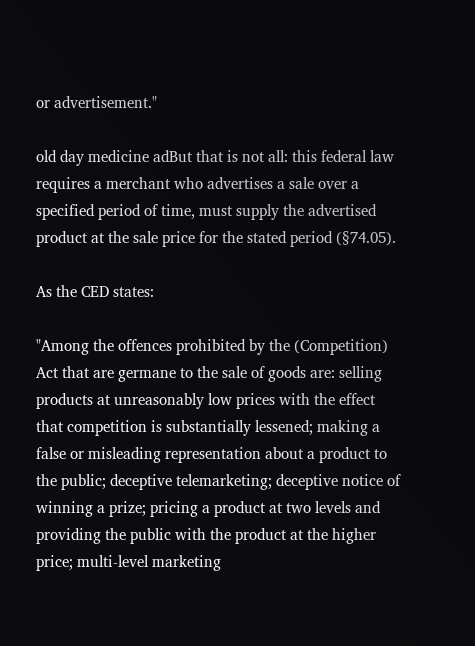or advertisement."

old day medicine adBut that is not all: this federal law requires a merchant who advertises a sale over a specified period of time, must supply the advertised product at the sale price for the stated period (§74.05).

As the CED states:

"Among the offences prohibited by the (Competition) Act that are germane to the sale of goods are: selling products at unreasonably low prices with the effect that competition is substantially lessened; making a false or misleading representation about a product to the public; deceptive telemarketing; deceptive notice of winning a prize; pricing a product at two levels and providing the public with the product at the higher price; multi-level marketing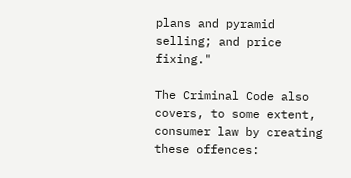plans and pyramid selling; and price fixing."

The Criminal Code also covers, to some extent, consumer law by creating these offences: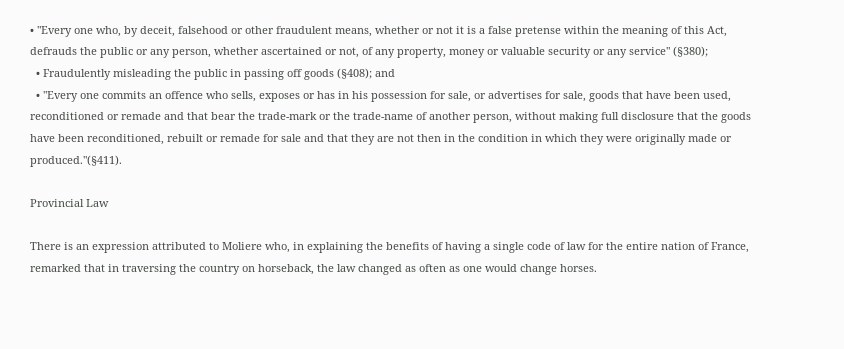• "Every one who, by deceit, falsehood or other fraudulent means, whether or not it is a false pretense within the meaning of this Act, defrauds the public or any person, whether ascertained or not, of any property, money or valuable security or any service" (§380);
  • Fraudulently misleading the public in passing off goods (§408); and
  • "Every one commits an offence who sells, exposes or has in his possession for sale, or advertises for sale, goods that have been used, reconditioned or remade and that bear the trade-mark or the trade-name of another person, without making full disclosure that the goods have been reconditioned, rebuilt or remade for sale and that they are not then in the condition in which they were originally made or produced."(§411).

Provincial Law

There is an expression attributed to Moliere who, in explaining the benefits of having a single code of law for the entire nation of France, remarked that in traversing the country on horseback, the law changed as often as one would change horses.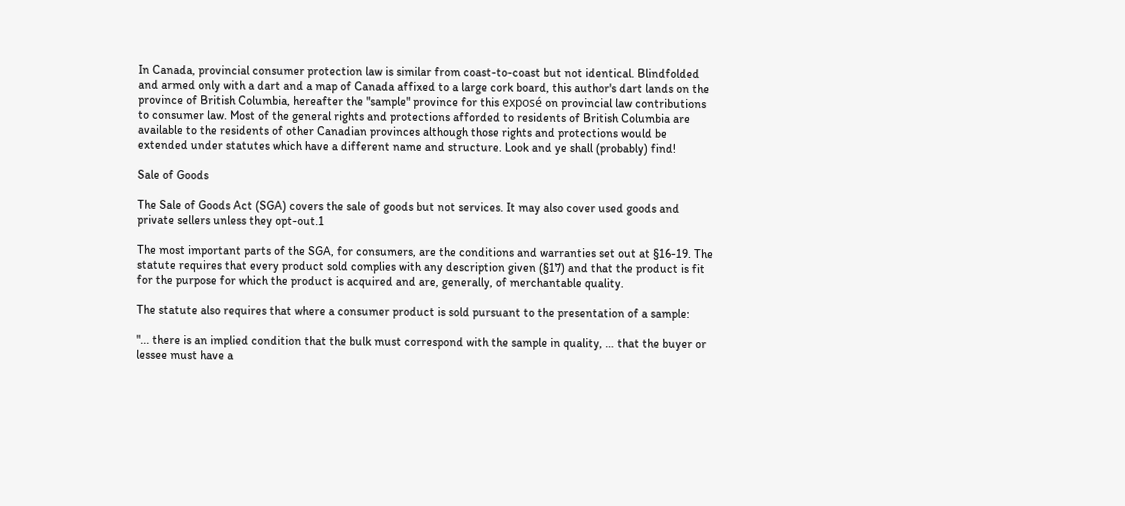In Canada, provincial consumer protection law is similar from coast-to-coast but not identical. Blindfolded and armed only with a dart and a map of Canada affixed to a large cork board, this author's dart lands on the province of British Columbia, hereafter the "sample" province for this exposé on provincial law contributions to consumer law. Most of the general rights and protections afforded to residents of British Columbia are available to the residents of other Canadian provinces although those rights and protections would be extended under statutes which have a different name and structure. Look and ye shall (probably) find!

Sale of Goods

The Sale of Goods Act (SGA) covers the sale of goods but not services. It may also cover used goods and private sellers unless they opt-out.1

The most important parts of the SGA, for consumers, are the conditions and warranties set out at §16-19. The statute requires that every product sold complies with any description given (§17) and that the product is fit for the purpose for which the product is acquired and are, generally, of merchantable quality.

The statute also requires that where a consumer product is sold pursuant to the presentation of a sample:

"... there is an implied condition that the bulk must correspond with the sample in quality, … that the buyer or lessee must have a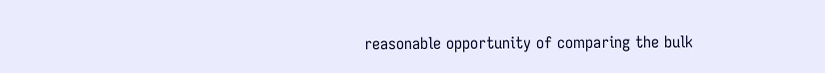reasonable opportunity of comparing the bulk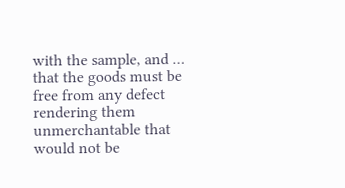with the sample, and … that the goods must be free from any defect rendering them unmerchantable that would not be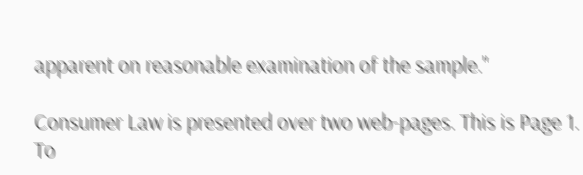apparent on reasonable examination of the sample."

Consumer Law is presented over two web-pages. This is Page 1. To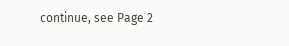continue, see Page 2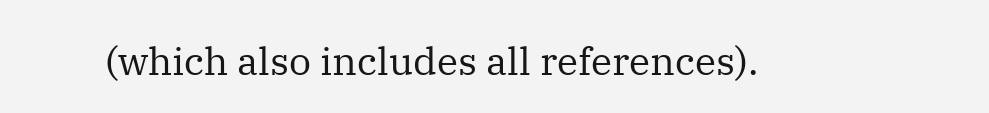(which also includes all references).